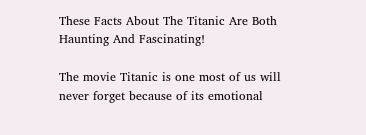These Facts About The Titanic Are Both Haunting And Fascinating!

The movie Titanic is one most of us will never forget because of its emotional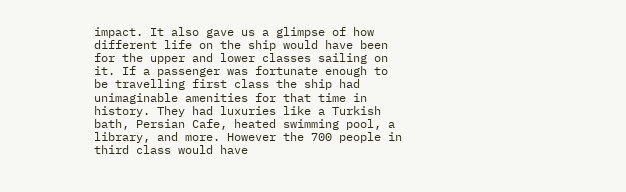impact. It also gave us a glimpse of how different life on the ship would have been for the upper and lower classes sailing on it. If a passenger was fortunate enough to be travelling first class the ship had unimaginable amenities for that time in history. They had luxuries like a Turkish bath, Persian Cafe, heated swimming pool, a library, and more. However the 700 people in third class would have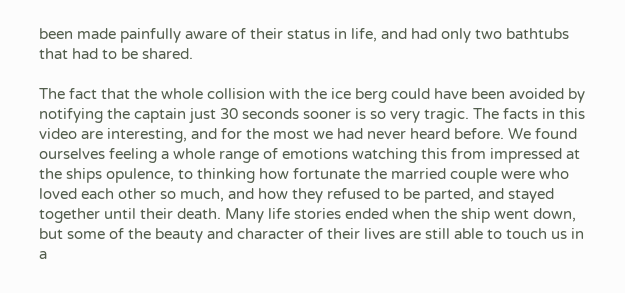been made painfully aware of their status in life, and had only two bathtubs that had to be shared.

The fact that the whole collision with the ice berg could have been avoided by notifying the captain just 30 seconds sooner is so very tragic. The facts in this video are interesting, and for the most we had never heard before. We found ourselves feeling a whole range of emotions watching this from impressed at the ships opulence, to thinking how fortunate the married couple were who loved each other so much, and how they refused to be parted, and stayed together until their death. Many life stories ended when the ship went down, but some of the beauty and character of their lives are still able to touch us in a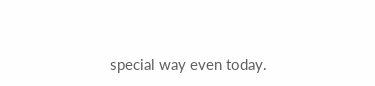special way even today.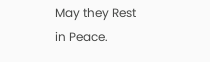May they Rest in Peace.